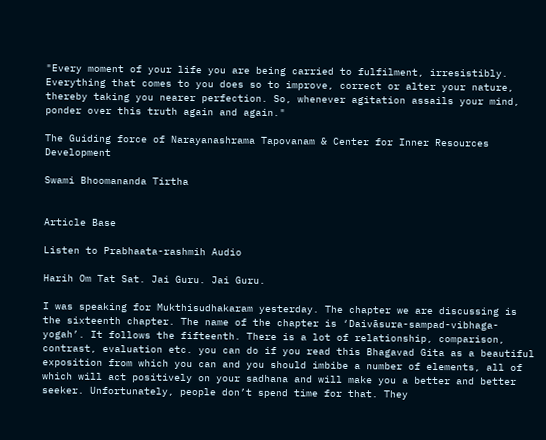"Every moment of your life you are being carried to fulfilment, irresistibly. Everything that comes to you does so to improve, correct or alter your nature, thereby taking you nearer perfection. So, whenever agitation assails your mind, ponder over this truth again and again."

The Guiding force of Narayanashrama Tapovanam & Center for Inner Resources Development

Swami Bhoomananda Tirtha


Article Base

Listen to Prabhaata-rashmih Audio

Harih Om Tat Sat. Jai Guru. Jai Guru.

I was speaking for Mukthisudhakaram yesterday. The chapter we are discussing is the sixteenth chapter. The name of the chapter is ‘Daivāsura-sampad-vibhaga-yogah’. It follows the fifteenth. There is a lot of relationship, comparison, contrast, evaluation etc. you can do if you read this Bhagavad Gita as a beautiful exposition from which you can and you should imbibe a number of elements, all of which will act positively on your sadhana and will make you a better and better seeker. Unfortunately, people don’t spend time for that. They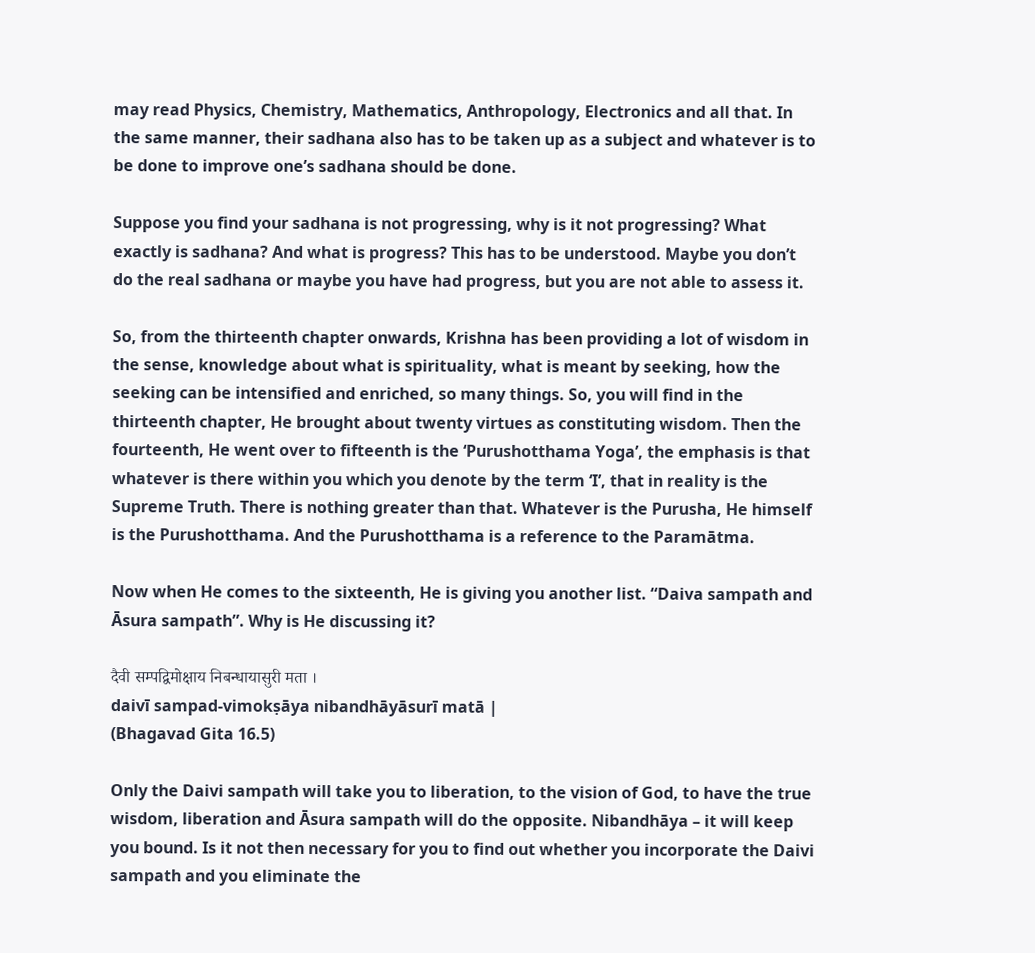may read Physics, Chemistry, Mathematics, Anthropology, Electronics and all that. In the same manner, their sadhana also has to be taken up as a subject and whatever is to be done to improve one’s sadhana should be done.

Suppose you find your sadhana is not progressing, why is it not progressing? What exactly is sadhana? And what is progress? This has to be understood. Maybe you don’t do the real sadhana or maybe you have had progress, but you are not able to assess it.

So, from the thirteenth chapter onwards, Krishna has been providing a lot of wisdom in the sense, knowledge about what is spirituality, what is meant by seeking, how the seeking can be intensified and enriched, so many things. So, you will find in the thirteenth chapter, He brought about twenty virtues as constituting wisdom. Then the fourteenth, He went over to fifteenth is the ‘Purushotthama Yoga’, the emphasis is that whatever is there within you which you denote by the term ‘I’, that in reality is the Supreme Truth. There is nothing greater than that. Whatever is the Purusha, He himself is the Purushotthama. And the Purushotthama is a reference to the Paramātma.

Now when He comes to the sixteenth, He is giving you another list. “Daiva sampath and Āsura sampath”. Why is He discussing it?

दैवी सम्पद्विमोक्षाय निबन्धायासुरी मता ।
daivī sampad-vimokṣāya nibandhāyāsurī matā |
(Bhagavad Gita 16.5)

Only the Daivi sampath will take you to liberation, to the vision of God, to have the true wisdom, liberation and Āsura sampath will do the opposite. Nibandhāya – it will keep you bound. Is it not then necessary for you to find out whether you incorporate the Daivi sampath and you eliminate the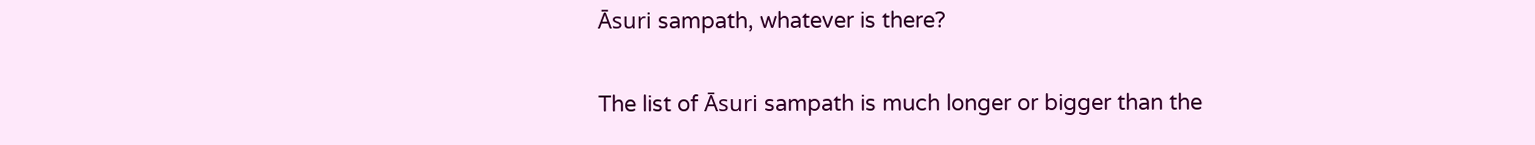Āsuri sampath, whatever is there?

The list of Āsuri sampath is much longer or bigger than the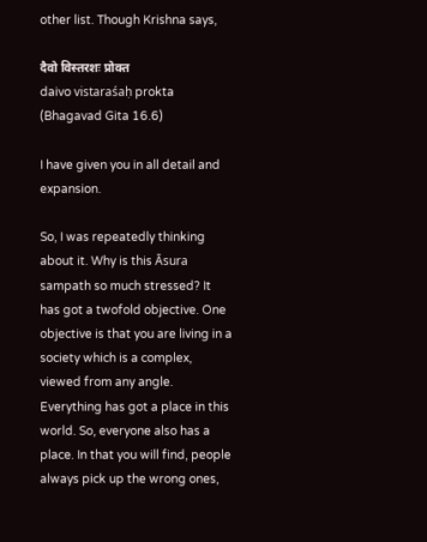other list. Though Krishna says,

दैवो विस्तरशः प्रोक्त
daivo vistaraśaḥ prokta
(Bhagavad Gita 16.6)

I have given you in all detail and expansion.

So, I was repeatedly thinking about it. Why is this Āsura sampath so much stressed? It has got a twofold objective. One objective is that you are living in a society which is a complex, viewed from any angle. Everything has got a place in this world. So, everyone also has a place. In that you will find, people always pick up the wrong ones,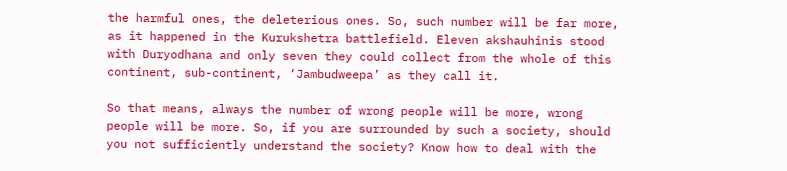the harmful ones, the deleterious ones. So, such number will be far more, as it happened in the Kurukshetra battlefield. Eleven akshauhinis stood with Duryodhana and only seven they could collect from the whole of this continent, sub-continent, ‘Jambudweepa’ as they call it.

So that means, always the number of wrong people will be more, wrong people will be more. So, if you are surrounded by such a society, should you not sufficiently understand the society? Know how to deal with the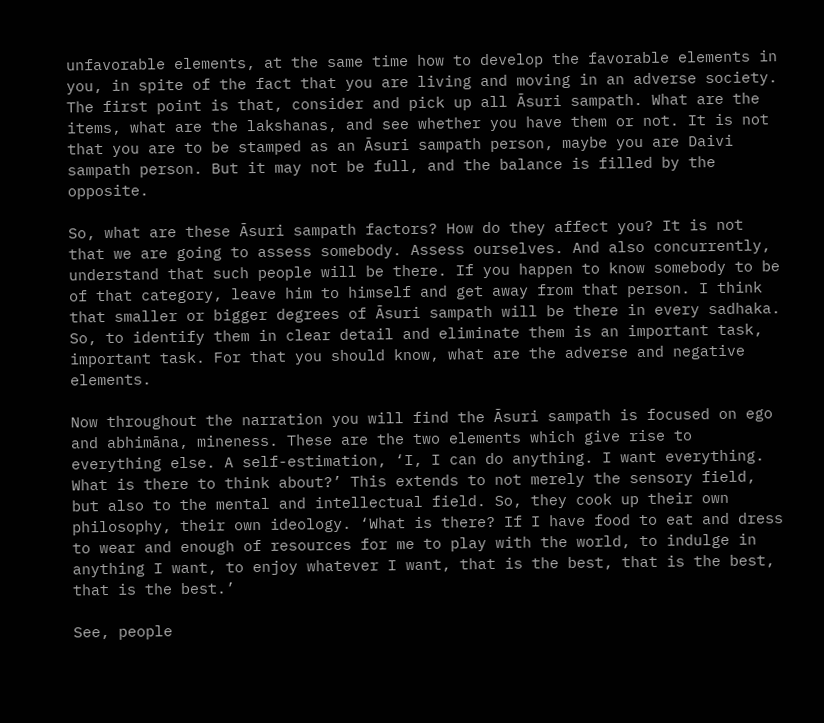unfavorable elements, at the same time how to develop the favorable elements in you, in spite of the fact that you are living and moving in an adverse society. The first point is that, consider and pick up all Āsuri sampath. What are the items, what are the lakshanas, and see whether you have them or not. It is not that you are to be stamped as an Āsuri sampath person, maybe you are Daivi sampath person. But it may not be full, and the balance is filled by the opposite.

So, what are these Āsuri sampath factors? How do they affect you? It is not that we are going to assess somebody. Assess ourselves. And also concurrently, understand that such people will be there. If you happen to know somebody to be of that category, leave him to himself and get away from that person. I think that smaller or bigger degrees of Āsuri sampath will be there in every sadhaka. So, to identify them in clear detail and eliminate them is an important task, important task. For that you should know, what are the adverse and negative elements.

Now throughout the narration you will find the Āsuri sampath is focused on ego and abhimāna, mineness. These are the two elements which give rise to everything else. A self-estimation, ‘I, I can do anything. I want everything. What is there to think about?’ This extends to not merely the sensory field, but also to the mental and intellectual field. So, they cook up their own philosophy, their own ideology. ‘What is there? If I have food to eat and dress to wear and enough of resources for me to play with the world, to indulge in anything I want, to enjoy whatever I want, that is the best, that is the best, that is the best.’

See, people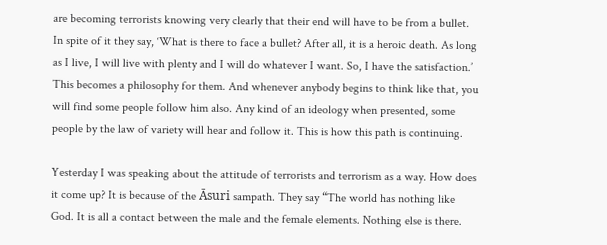are becoming terrorists knowing very clearly that their end will have to be from a bullet. In spite of it they say, ‘What is there to face a bullet? After all, it is a heroic death. As long as I live, I will live with plenty and I will do whatever I want. So, I have the satisfaction.’ This becomes a philosophy for them. And whenever anybody begins to think like that, you will find some people follow him also. Any kind of an ideology when presented, some people by the law of variety will hear and follow it. This is how this path is continuing.

Yesterday I was speaking about the attitude of terrorists and terrorism as a way. How does it come up? It is because of the Āsuri sampath. They say “The world has nothing like God. It is all a contact between the male and the female elements. Nothing else is there.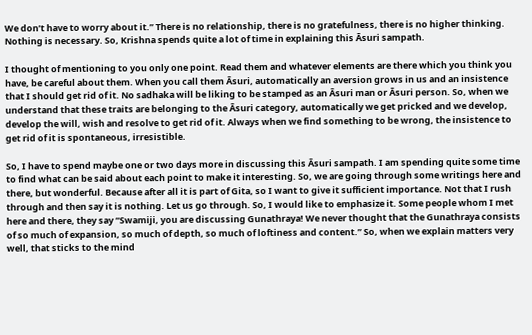We don’t have to worry about it.” There is no relationship, there is no gratefulness, there is no higher thinking. Nothing is necessary. So, Krishna spends quite a lot of time in explaining this Āsuri sampath.

I thought of mentioning to you only one point. Read them and whatever elements are there which you think you have, be careful about them. When you call them Āsuri, automatically an aversion grows in us and an insistence that I should get rid of it. No sadhaka will be liking to be stamped as an Āsuri man or Āsuri person. So, when we understand that these traits are belonging to the Āsuri category, automatically we get pricked and we develop, develop the will, wish and resolve to get rid of it. Always when we find something to be wrong, the insistence to get rid of it is spontaneous, irresistible.

So, I have to spend maybe one or two days more in discussing this Āsuri sampath. I am spending quite some time to find what can be said about each point to make it interesting. So, we are going through some writings here and there, but wonderful. Because after all it is part of Gita, so I want to give it sufficient importance. Not that I rush through and then say it is nothing. Let us go through. So, I would like to emphasize it. Some people whom I met here and there, they say “Swamiji, you are discussing Gunathraya! We never thought that the Gunathraya consists of so much of expansion, so much of depth, so much of loftiness and content.” So, when we explain matters very well, that sticks to the mind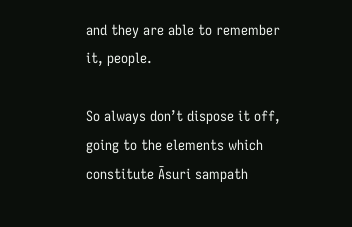and they are able to remember it, people.

So always don’t dispose it off, going to the elements which constitute Āsuri sampath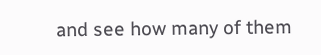and see how many of them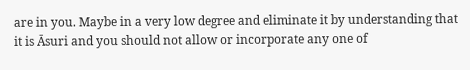are in you. Maybe in a very low degree and eliminate it by understanding that it is Āsuri and you should not allow or incorporate any one of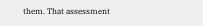them. That assessment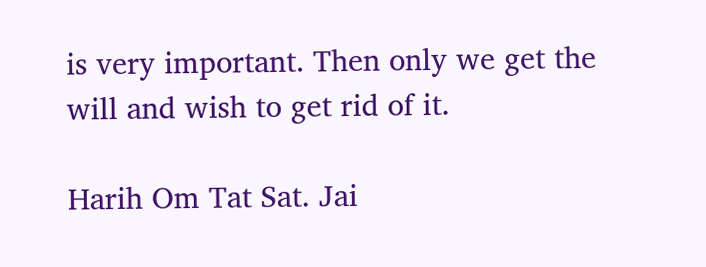is very important. Then only we get the will and wish to get rid of it.

Harih Om Tat Sat. Jai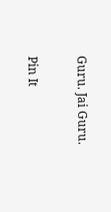Guru. Jai Guru.

Pin It